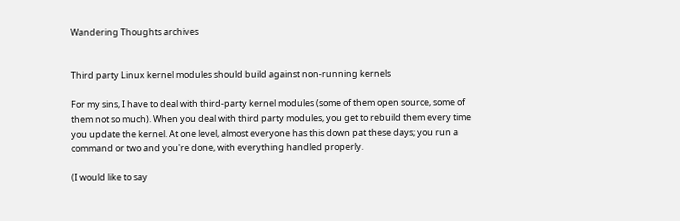Wandering Thoughts archives


Third party Linux kernel modules should build against non-running kernels

For my sins, I have to deal with third-party kernel modules (some of them open source, some of them not so much). When you deal with third party modules, you get to rebuild them every time you update the kernel. At one level, almost everyone has this down pat these days; you run a command or two and you're done, with everything handled properly.

(I would like to say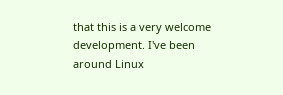that this is a very welcome development. I've been around Linux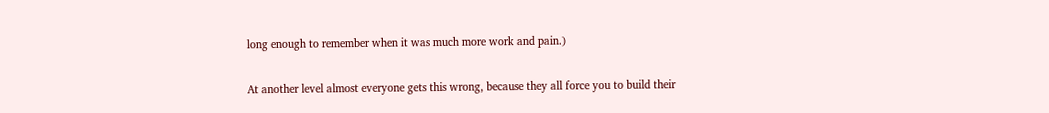long enough to remember when it was much more work and pain.)

At another level almost everyone gets this wrong, because they all force you to build their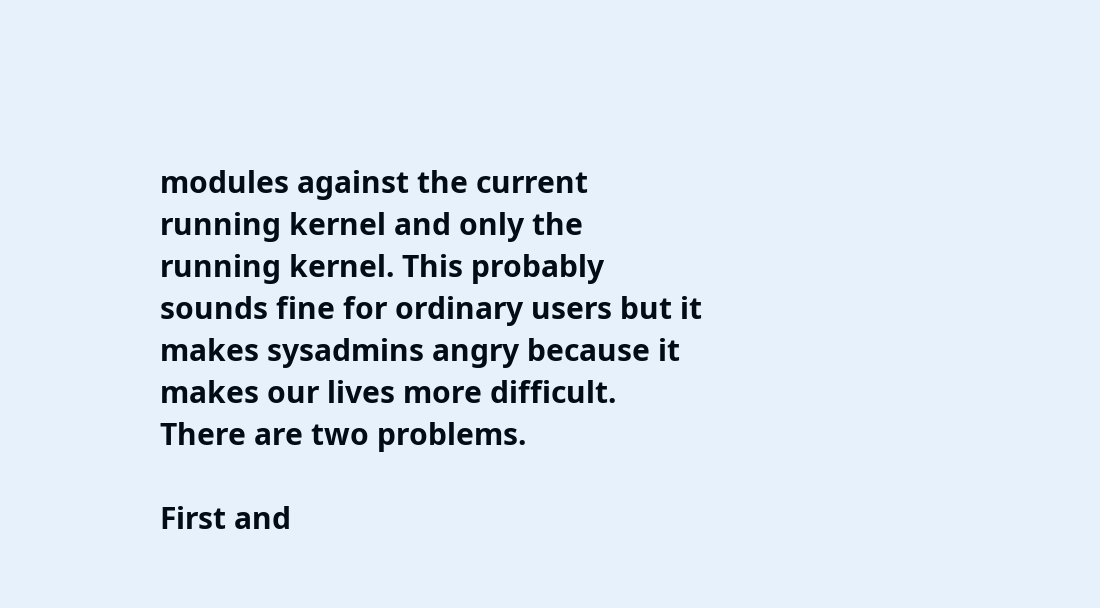modules against the current running kernel and only the running kernel. This probably sounds fine for ordinary users but it makes sysadmins angry because it makes our lives more difficult. There are two problems.

First and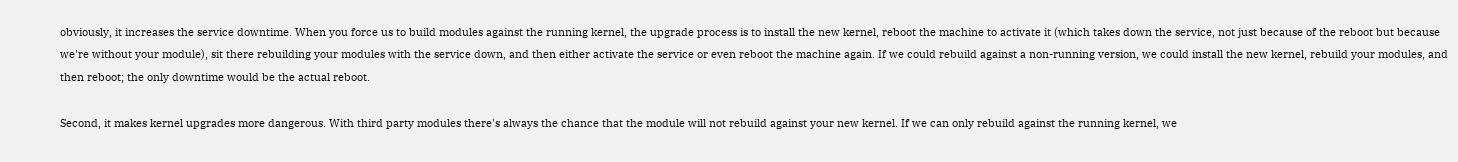obviously, it increases the service downtime. When you force us to build modules against the running kernel, the upgrade process is to install the new kernel, reboot the machine to activate it (which takes down the service, not just because of the reboot but because we're without your module), sit there rebuilding your modules with the service down, and then either activate the service or even reboot the machine again. If we could rebuild against a non-running version, we could install the new kernel, rebuild your modules, and then reboot; the only downtime would be the actual reboot.

Second, it makes kernel upgrades more dangerous. With third party modules there's always the chance that the module will not rebuild against your new kernel. If we can only rebuild against the running kernel, we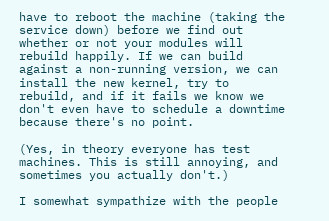have to reboot the machine (taking the service down) before we find out whether or not your modules will rebuild happily. If we can build against a non-running version, we can install the new kernel, try to rebuild, and if it fails we know we don't even have to schedule a downtime because there's no point.

(Yes, in theory everyone has test machines. This is still annoying, and sometimes you actually don't.)

I somewhat sympathize with the people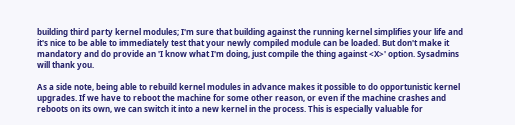building third party kernel modules; I'm sure that building against the running kernel simplifies your life and it's nice to be able to immediately test that your newly compiled module can be loaded. But don't make it mandatory and do provide an 'I know what I'm doing, just compile the thing against <X>' option. Sysadmins will thank you.

As a side note, being able to rebuild kernel modules in advance makes it possible to do opportunistic kernel upgrades. If we have to reboot the machine for some other reason, or even if the machine crashes and reboots on its own, we can switch it into a new kernel in the process. This is especially valuable for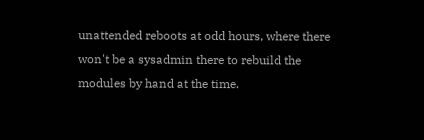unattended reboots at odd hours, where there won't be a sysadmin there to rebuild the modules by hand at the time.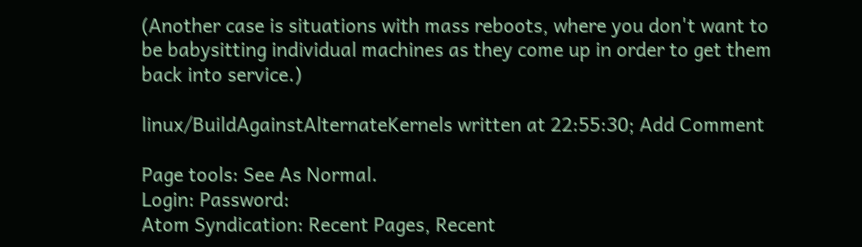(Another case is situations with mass reboots, where you don't want to be babysitting individual machines as they come up in order to get them back into service.)

linux/BuildAgainstAlternateKernels written at 22:55:30; Add Comment

Page tools: See As Normal.
Login: Password:
Atom Syndication: Recent Pages, Recent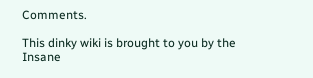Comments.

This dinky wiki is brought to you by the Insane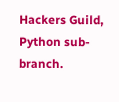Hackers Guild, Python sub-branch.